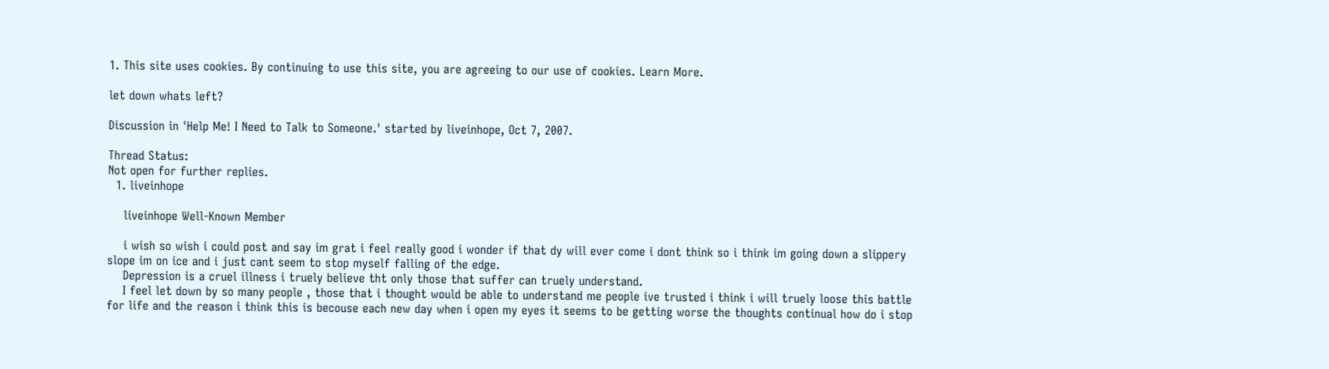1. This site uses cookies. By continuing to use this site, you are agreeing to our use of cookies. Learn More.

let down whats left?

Discussion in 'Help Me! I Need to Talk to Someone.' started by liveinhope, Oct 7, 2007.

Thread Status:
Not open for further replies.
  1. liveinhope

    liveinhope Well-Known Member

    i wish so wish i could post and say im grat i feel really good i wonder if that dy will ever come i dont think so i think im going down a slippery slope im on ice and i just cant seem to stop myself falling of the edge.
    Depression is a cruel illness i truely believe tht only those that suffer can truely understand.
    I feel let down by so many people , those that i thought would be able to understand me people ive trusted i think i will truely loose this battle for life and the reason i think this is becouse each new day when i open my eyes it seems to be getting worse the thoughts continual how do i stop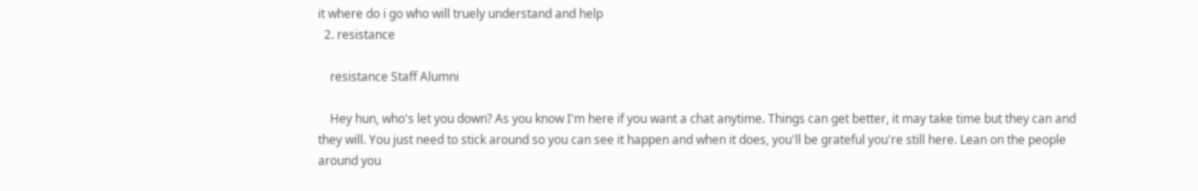it where do i go who will truely understand and help
  2. resistance

    resistance Staff Alumni

    Hey hun, who's let you down? As you know I'm here if you want a chat anytime. Things can get better, it may take time but they can and they will. You just need to stick around so you can see it happen and when it does, you'll be grateful you're still here. Lean on the people around you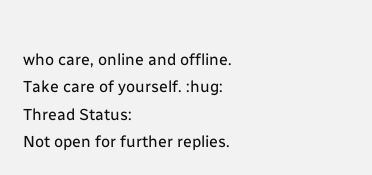who care, online and offline. Take care of yourself. :hug:
Thread Status:
Not open for further replies.